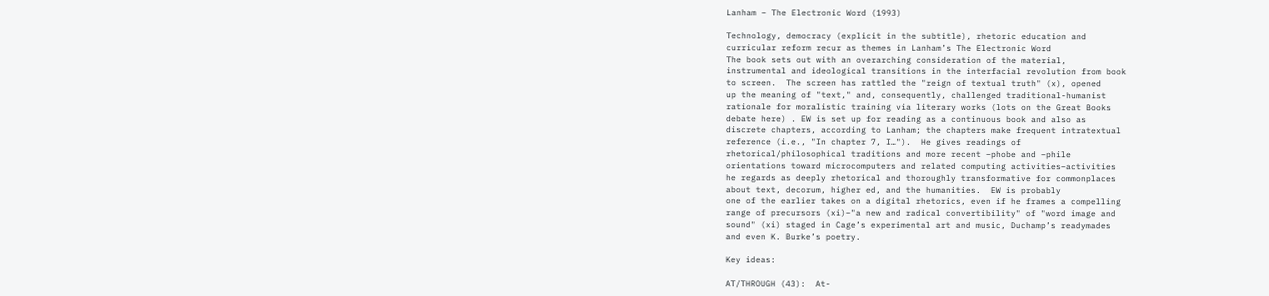Lanham – The Electronic Word (1993)

Technology, democracy (explicit in the subtitle), rhetoric education and
curricular reform recur as themes in Lanham’s The Electronic Word
The book sets out with an overarching consideration of the material,
instrumental and ideological transitions in the interfacial revolution from book
to screen.  The screen has rattled the "reign of textual truth" (x), opened
up the meaning of "text," and, consequently, challenged traditional-humanist
rationale for moralistic training via literary works (lots on the Great Books
debate here) . EW is set up for reading as a continuous book and also as
discrete chapters, according to Lanham; the chapters make frequent intratextual
reference (i.e., "In chapter 7, I…").  He gives readings of
rhetorical/philosophical traditions and more recent –phobe and –phile
orientations toward microcomputers and related computing activities–activities
he regards as deeply rhetorical and thoroughly transformative for commonplaces
about text, decorum, higher ed, and the humanities.  EW is probably
one of the earlier takes on a digital rhetorics, even if he frames a compelling
range of precursors (xi)–"a new and radical convertibility" of "word image and
sound" (xi) staged in Cage’s experimental art and music, Duchamp’s readymades
and even K. Burke’s poetry.

Key ideas:

AT/THROUGH (43):  At-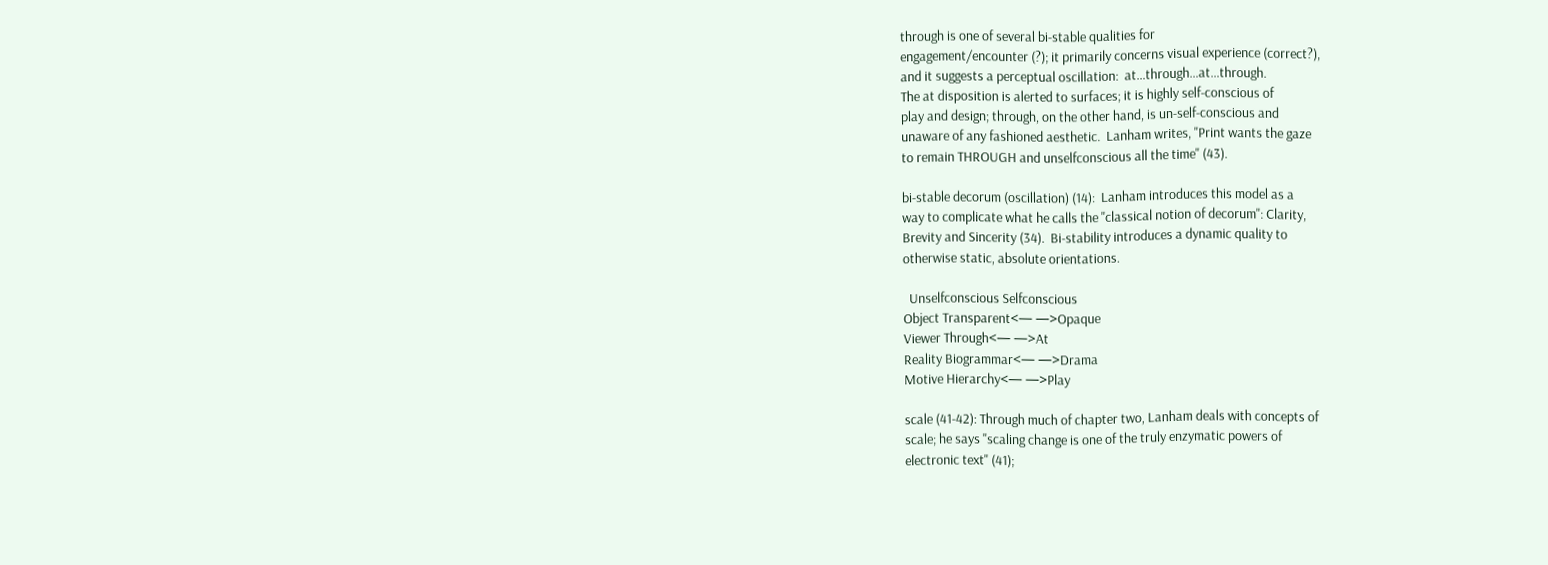through is one of several bi-stable qualities for
engagement/encounter (?); it primarily concerns visual experience (correct?),
and it suggests a perceptual oscillation:  at…through…at…through.
The at disposition is alerted to surfaces; it is highly self-conscious of
play and design; through, on the other hand, is un-self-conscious and
unaware of any fashioned aesthetic.  Lanham writes, "Print wants the gaze
to remain THROUGH and unselfconscious all the time" (43).

bi-stable decorum (oscillation) (14):  Lanham introduces this model as a
way to complicate what he calls the "classical notion of decorum": Clarity,
Brevity and Sincerity (34).  Bi-stability introduces a dynamic quality to
otherwise static, absolute orientations.

  Unselfconscious Selfconscious
Object Transparent<— —>Opaque
Viewer Through<— —>At
Reality Biogrammar<— —>Drama
Motive Hierarchy<— —>Play

scale (41-42): Through much of chapter two, Lanham deals with concepts of
scale; he says "scaling change is one of the truly enzymatic powers of
electronic text" (41);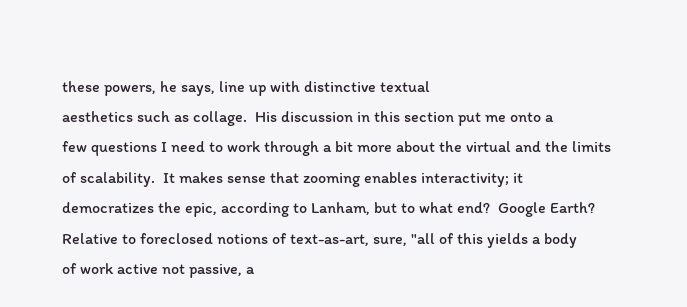these powers, he says, line up with distinctive textual
aesthetics such as collage.  His discussion in this section put me onto a
few questions I need to work through a bit more about the virtual and the limits
of scalability.  It makes sense that zooming enables interactivity; it
democratizes the epic, according to Lanham, but to what end?  Google Earth?
Relative to foreclosed notions of text-as-art, sure, "all of this yields a body
of work active not passive, a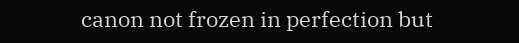canon not frozen in perfection but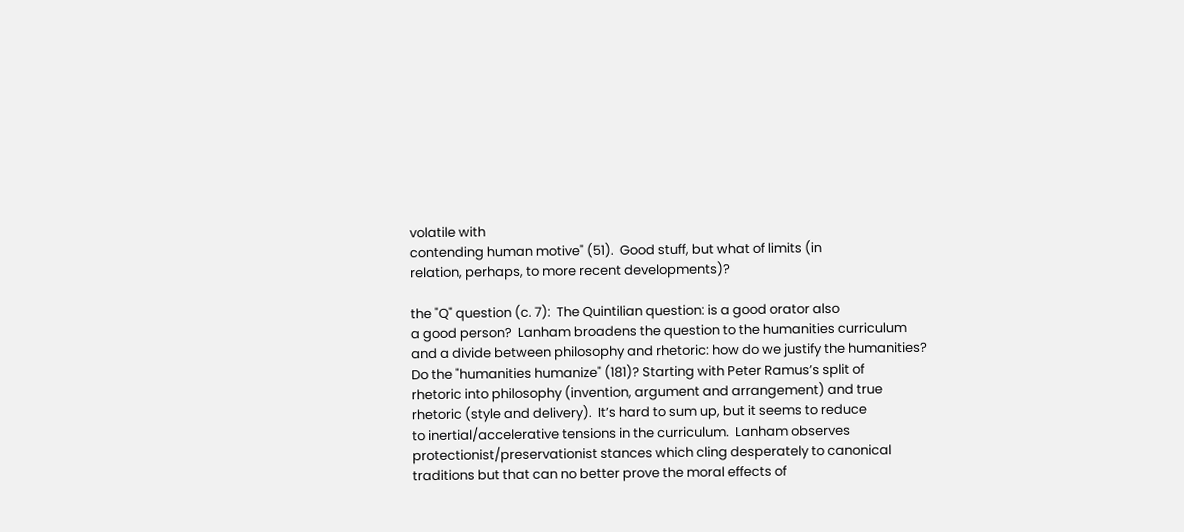volatile with
contending human motive" (51).  Good stuff, but what of limits (in
relation, perhaps, to more recent developments)?

the "Q" question (c. 7):  The Quintilian question: is a good orator also
a good person?  Lanham broadens the question to the humanities curriculum
and a divide between philosophy and rhetoric: how do we justify the humanities?
Do the "humanities humanize" (181)? Starting with Peter Ramus’s split of
rhetoric into philosophy (invention, argument and arrangement) and true
rhetoric (style and delivery).  It’s hard to sum up, but it seems to reduce
to inertial/accelerative tensions in the curriculum.  Lanham observes
protectionist/preservationist stances which cling desperately to canonical
traditions but that can no better prove the moral effects of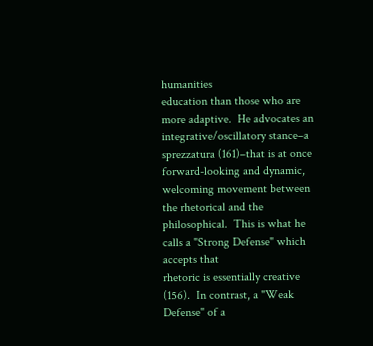humanities
education than those who are more adaptive.  He advocates an
integrative/oscillatory stance–a sprezzatura (161)–that is at once
forward-looking and dynamic, welcoming movement between the rhetorical and the
philosophical.  This is what he calls a "Strong Defense" which accepts that
rhetoric is essentially creative (156).  In contrast, a "Weak Defense" of a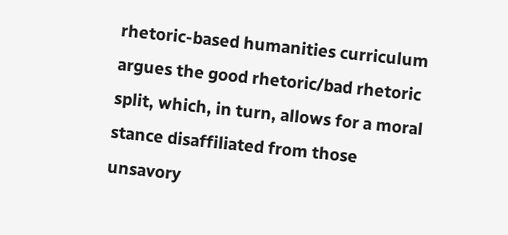rhetoric-based humanities curriculum argues the good rhetoric/bad rhetoric
split, which, in turn, allows for a moral stance disaffiliated from those
unsavory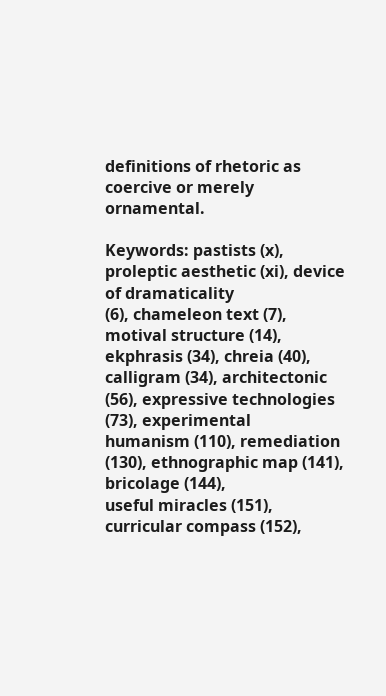definitions of rhetoric as coercive or merely ornamental.

Keywords: pastists (x), proleptic aesthetic (xi), device of dramaticality
(6), chameleon text (7), motival structure (14), ekphrasis (34), chreia (40),
calligram (34), architectonic (56), expressive technologies (73), experimental
humanism (110), remediation (130), ethnographic map (141), bricolage (144),
useful miracles (151), curricular compass (152),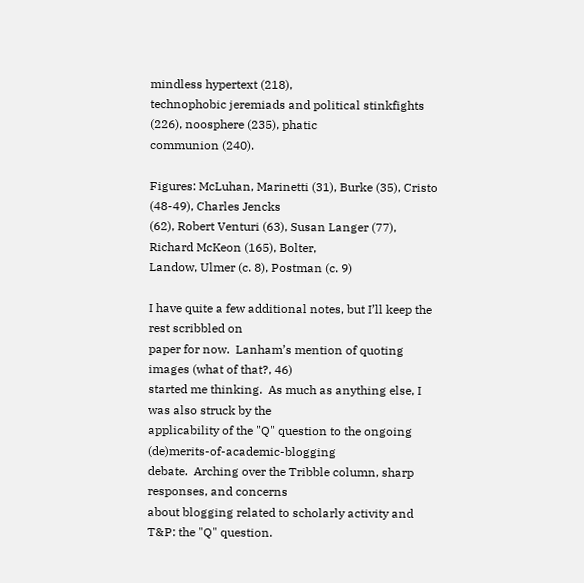mindless hypertext (218),
technophobic jeremiads and political stinkfights (226), noosphere (235), phatic
communion (240).

Figures: McLuhan, Marinetti (31), Burke (35), Cristo (48-49), Charles Jencks
(62), Robert Venturi (63), Susan Langer (77), Richard McKeon (165), Bolter,
Landow, Ulmer (c. 8), Postman (c. 9)

I have quite a few additional notes, but I’ll keep the rest scribbled on
paper for now.  Lanham’s mention of quoting images (what of that?, 46)
started me thinking.  As much as anything else, I was also struck by the
applicability of the "Q" question to the ongoing (de)merits-of-academic-blogging
debate.  Arching over the Tribble column, sharp responses, and concerns
about blogging related to scholarly activity and T&P: the "Q" question.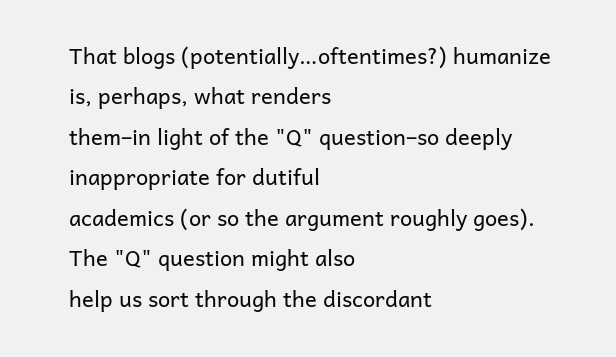That blogs (potentially…oftentimes?) humanize is, perhaps, what renders
them–in light of the "Q" question–so deeply inappropriate for dutiful
academics (or so the argument roughly goes).  The "Q" question might also
help us sort through the discordant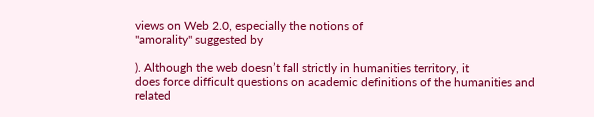views on Web 2.0, especially the notions of
"amorality" suggested by

). Although the web doesn’t fall strictly in humanities territory, it
does force difficult questions on academic definitions of the humanities and
related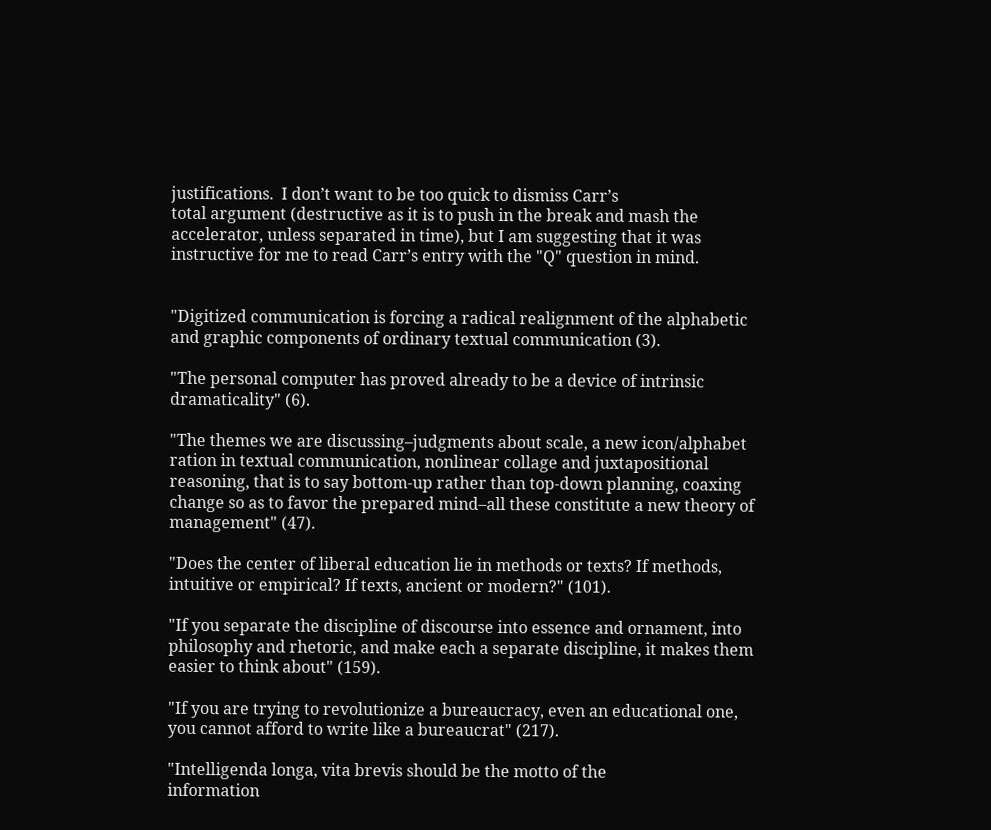justifications.  I don’t want to be too quick to dismiss Carr’s
total argument (destructive as it is to push in the break and mash the
accelerator, unless separated in time), but I am suggesting that it was
instructive for me to read Carr’s entry with the "Q" question in mind.


"Digitized communication is forcing a radical realignment of the alphabetic
and graphic components of ordinary textual communication (3).

"The personal computer has proved already to be a device of intrinsic
dramaticality" (6).

"The themes we are discussing–judgments about scale, a new icon/alphabet
ration in textual communication, nonlinear collage and juxtapositional
reasoning, that is to say bottom-up rather than top-down planning, coaxing
change so as to favor the prepared mind–all these constitute a new theory of
management" (47).

"Does the center of liberal education lie in methods or texts? If methods,
intuitive or empirical? If texts, ancient or modern?" (101).

"If you separate the discipline of discourse into essence and ornament, into
philosophy and rhetoric, and make each a separate discipline, it makes them
easier to think about" (159).

"If you are trying to revolutionize a bureaucracy, even an educational one,
you cannot afford to write like a bureaucrat" (217).

"Intelligenda longa, vita brevis should be the motto of the
information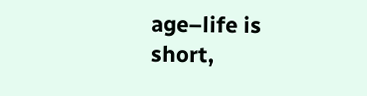age–life is short,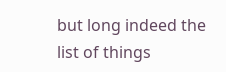but long indeed the list of things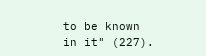to be known
in it" (227).